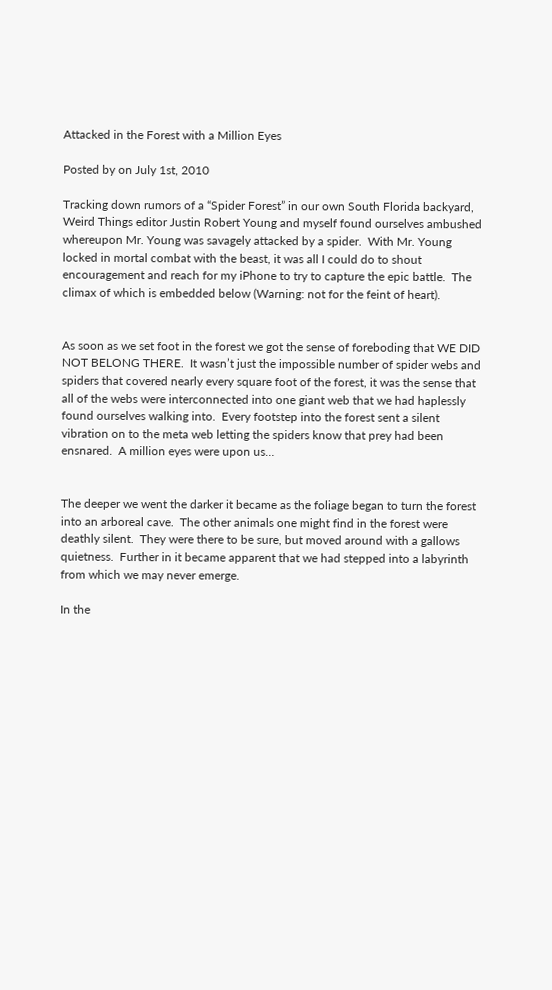Attacked in the Forest with a Million Eyes

Posted by on July 1st, 2010

Tracking down rumors of a “Spider Forest” in our own South Florida backyard, Weird Things editor Justin Robert Young and myself found ourselves ambushed whereupon Mr. Young was savagely attacked by a spider.  With Mr. Young locked in mortal combat with the beast, it was all I could do to shout encouragement and reach for my iPhone to try to capture the epic battle.  The climax of which is embedded below (Warning: not for the feint of heart).


As soon as we set foot in the forest we got the sense of foreboding that WE DID NOT BELONG THERE.  It wasn’t just the impossible number of spider webs and spiders that covered nearly every square foot of the forest, it was the sense that all of the webs were interconnected into one giant web that we had haplessly found ourselves walking into.  Every footstep into the forest sent a silent vibration on to the meta web letting the spiders know that prey had been ensnared.  A million eyes were upon us…


The deeper we went the darker it became as the foliage began to turn the forest into an arboreal cave.  The other animals one might find in the forest were deathly silent.  They were there to be sure, but moved around with a gallows quietness.  Further in it became apparent that we had stepped into a labyrinth from which we may never emerge.

In the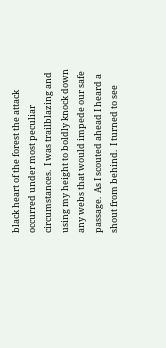black heart of the forest the attack occurred under most peculiar circumstances.  I was trailblazing and using my height to boldly knock down any webs that would impede our safe passage.  As I scouted ahead I heard a shout from behind.  I turned to see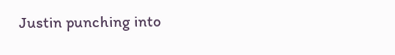Justin punching into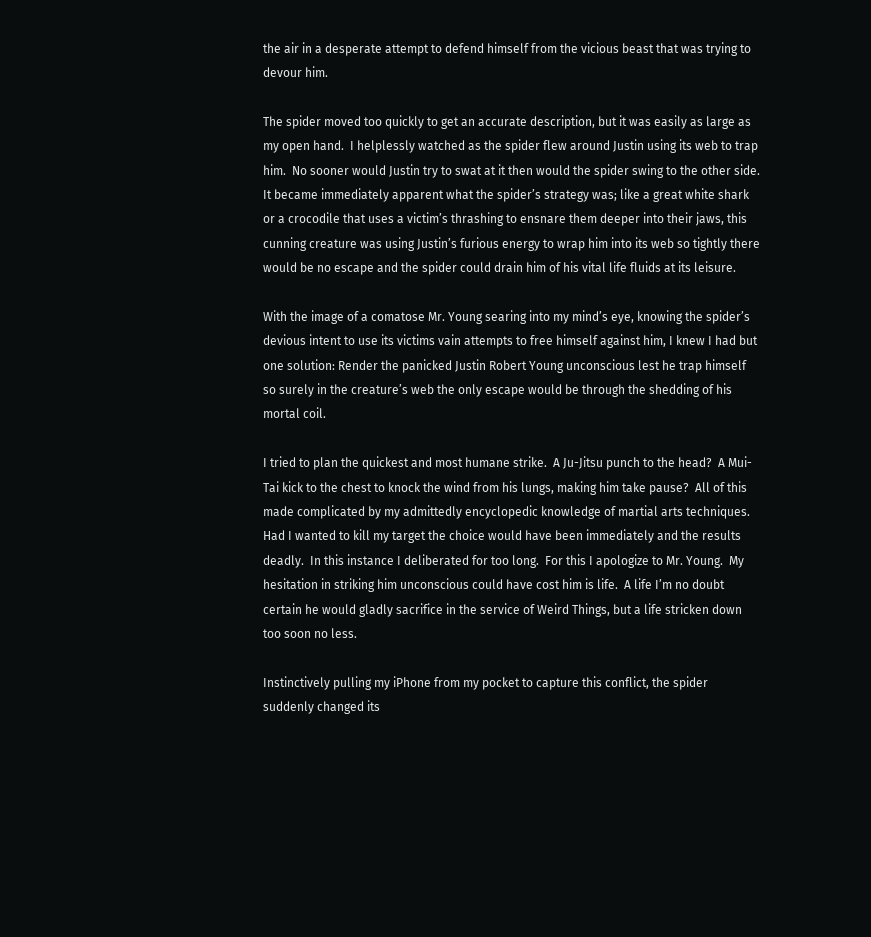the air in a desperate attempt to defend himself from the vicious beast that was trying to devour him.

The spider moved too quickly to get an accurate description, but it was easily as large as my open hand.  I helplessly watched as the spider flew around Justin using its web to trap him.  No sooner would Justin try to swat at it then would the spider swing to the other side.  It became immediately apparent what the spider’s strategy was; like a great white shark or a crocodile that uses a victim’s thrashing to ensnare them deeper into their jaws, this cunning creature was using Justin’s furious energy to wrap him into its web so tightly there would be no escape and the spider could drain him of his vital life fluids at its leisure.

With the image of a comatose Mr. Young searing into my mind’s eye, knowing the spider’s devious intent to use its victims vain attempts to free himself against him, I knew I had but one solution: Render the panicked Justin Robert Young unconscious lest he trap himself so surely in the creature’s web the only escape would be through the shedding of his mortal coil.

I tried to plan the quickest and most humane strike.  A Ju-Jitsu punch to the head?  A Mui-Tai kick to the chest to knock the wind from his lungs, making him take pause?  All of this made complicated by my admittedly encyclopedic knowledge of martial arts techniques.  Had I wanted to kill my target the choice would have been immediately and the results deadly.  In this instance I deliberated for too long.  For this I apologize to Mr. Young.  My hesitation in striking him unconscious could have cost him is life.  A life I’m no doubt certain he would gladly sacrifice in the service of Weird Things, but a life stricken down too soon no less.

Instinctively pulling my iPhone from my pocket to capture this conflict, the spider suddenly changed its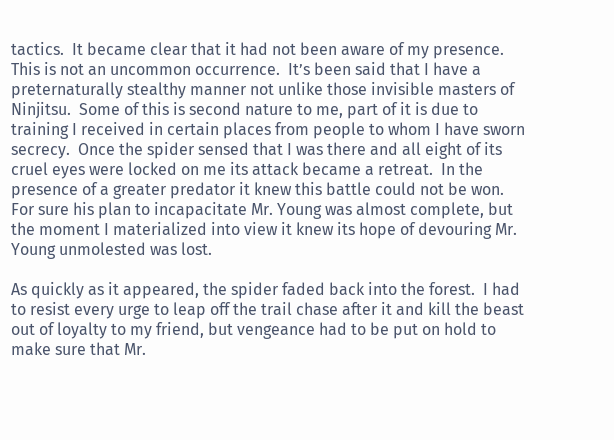tactics.  It became clear that it had not been aware of my presence.  This is not an uncommon occurrence.  It’s been said that I have a preternaturally stealthy manner not unlike those invisible masters of Ninjitsu.  Some of this is second nature to me, part of it is due to training I received in certain places from people to whom I have sworn secrecy.  Once the spider sensed that I was there and all eight of its cruel eyes were locked on me its attack became a retreat.  In the presence of a greater predator it knew this battle could not be won.  For sure his plan to incapacitate Mr. Young was almost complete, but the moment I materialized into view it knew its hope of devouring Mr. Young unmolested was lost.

As quickly as it appeared, the spider faded back into the forest.  I had to resist every urge to leap off the trail chase after it and kill the beast out of loyalty to my friend, but vengeance had to be put on hold to make sure that Mr.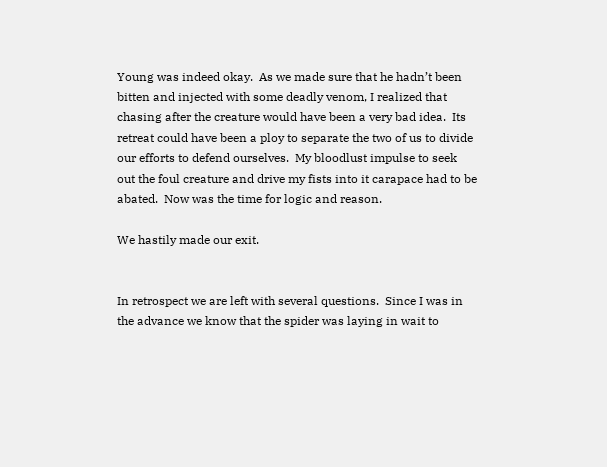Young was indeed okay.  As we made sure that he hadn’t been bitten and injected with some deadly venom, I realized that chasing after the creature would have been a very bad idea.  Its retreat could have been a ploy to separate the two of us to divide our efforts to defend ourselves.  My bloodlust impulse to seek out the foul creature and drive my fists into it carapace had to be abated.  Now was the time for logic and reason.

We hastily made our exit.


In retrospect we are left with several questions.  Since I was in the advance we know that the spider was laying in wait to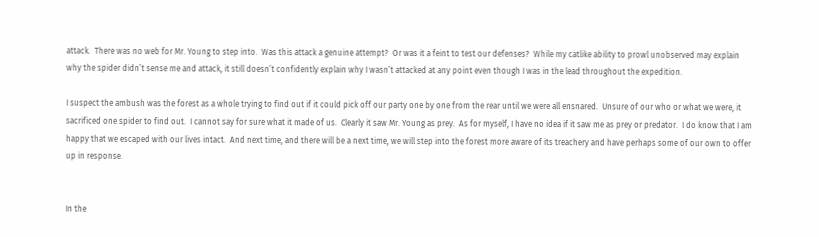attack.  There was no web for Mr. Young to step into.  Was this attack a genuine attempt?  Or was it a feint to test our defenses?  While my catlike ability to prowl unobserved may explain why the spider didn’t sense me and attack, it still doesn’t confidently explain why I wasn’t attacked at any point even though I was in the lead throughout the expedition.

I suspect the ambush was the forest as a whole trying to find out if it could pick off our party one by one from the rear until we were all ensnared.  Unsure of our who or what we were, it sacrificed one spider to find out.  I cannot say for sure what it made of us.  Clearly it saw Mr. Young as prey.  As for myself, I have no idea if it saw me as prey or predator.  I do know that I am happy that we escaped with our lives intact.  And next time, and there will be a next time, we will step into the forest more aware of its treachery and have perhaps some of our own to offer up in response.


In the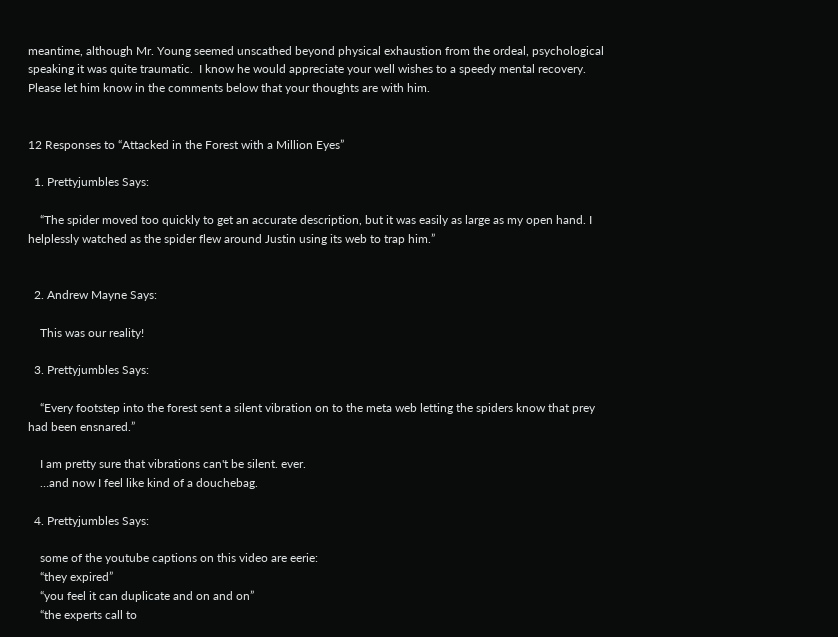meantime, although Mr. Young seemed unscathed beyond physical exhaustion from the ordeal, psychological speaking it was quite traumatic.  I know he would appreciate your well wishes to a speedy mental recovery.  Please let him know in the comments below that your thoughts are with him.


12 Responses to “Attacked in the Forest with a Million Eyes”

  1. Prettyjumbles Says:

    “The spider moved too quickly to get an accurate description, but it was easily as large as my open hand. I helplessly watched as the spider flew around Justin using its web to trap him.”


  2. Andrew Mayne Says:

    This was our reality!

  3. Prettyjumbles Says:

    “Every footstep into the forest sent a silent vibration on to the meta web letting the spiders know that prey had been ensnared.”

    I am pretty sure that vibrations can't be silent. ever.
    …and now I feel like kind of a douchebag.

  4. Prettyjumbles Says:

    some of the youtube captions on this video are eerie:
    “they expired”
    “you feel it can duplicate and on and on”
    “the experts call to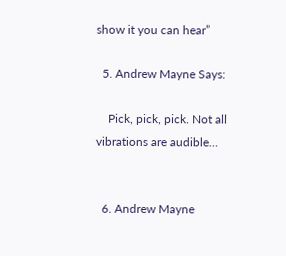show it you can hear”

  5. Andrew Mayne Says:

    Pick, pick, pick. Not all vibrations are audible…


  6. Andrew Mayne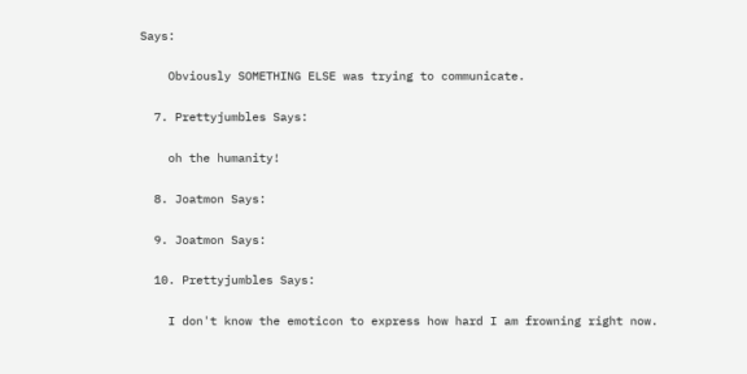Says:

    Obviously SOMETHING ELSE was trying to communicate.

  7. Prettyjumbles Says:

    oh the humanity!

  8. Joatmon Says:

  9. Joatmon Says:

  10. Prettyjumbles Says:

    I don't know the emoticon to express how hard I am frowning right now.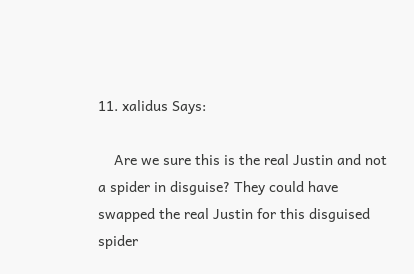11. xalidus Says:

    Are we sure this is the real Justin and not a spider in disguise? They could have swapped the real Justin for this disguised spider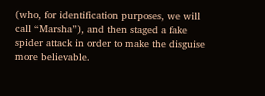(who, for identification purposes, we will call “Marsha”), and then staged a fake spider attack in order to make the disguise more believable.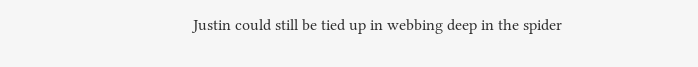Justin could still be tied up in webbing deep in the spider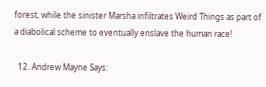forest, while the sinister Marsha infiltrates Weird Things as part of a diabolical scheme to eventually enslave the human race!

  12. Andrew Mayne Says: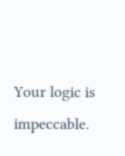Your logic is impeccable.